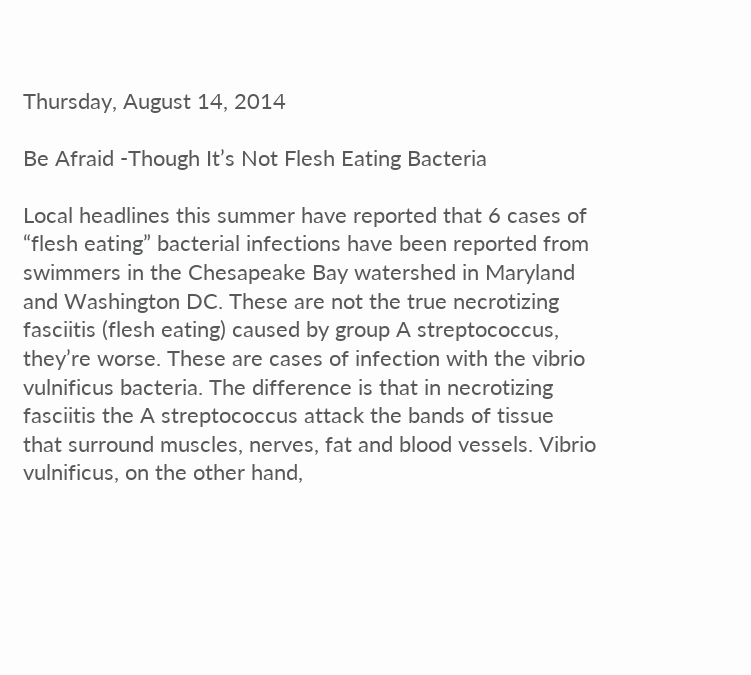Thursday, August 14, 2014

Be Afraid -Though It’s Not Flesh Eating Bacteria

Local headlines this summer have reported that 6 cases of “flesh eating” bacterial infections have been reported from swimmers in the Chesapeake Bay watershed in Maryland and Washington DC. These are not the true necrotizing fasciitis (flesh eating) caused by group A streptococcus, they’re worse. These are cases of infection with the vibrio vulnificus bacteria. The difference is that in necrotizing fasciitis the A streptococcus attack the bands of tissue that surround muscles, nerves, fat and blood vessels. Vibrio vulnificus, on the other hand,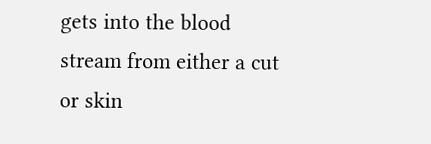gets into the blood stream from either a cut or skin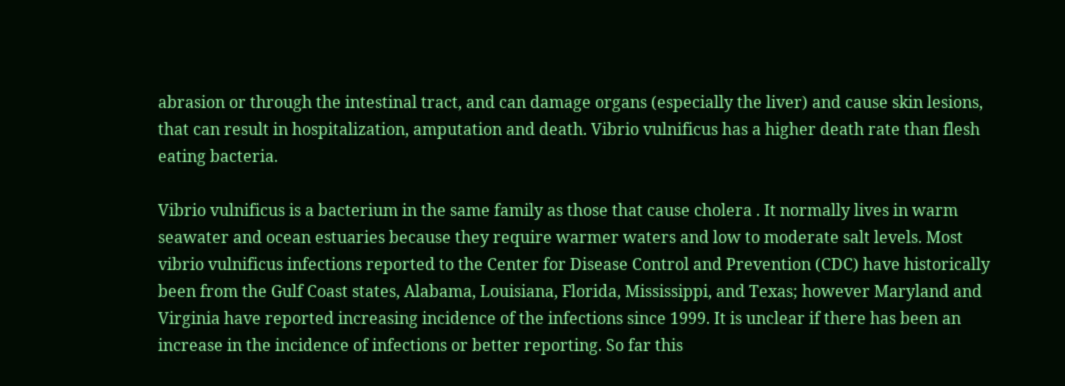abrasion or through the intestinal tract, and can damage organs (especially the liver) and cause skin lesions, that can result in hospitalization, amputation and death. Vibrio vulnificus has a higher death rate than flesh eating bacteria.

Vibrio vulnificus is a bacterium in the same family as those that cause cholera . It normally lives in warm seawater and ocean estuaries because they require warmer waters and low to moderate salt levels. Most vibrio vulnificus infections reported to the Center for Disease Control and Prevention (CDC) have historically been from the Gulf Coast states, Alabama, Louisiana, Florida, Mississippi, and Texas; however Maryland and Virginia have reported increasing incidence of the infections since 1999. It is unclear if there has been an increase in the incidence of infections or better reporting. So far this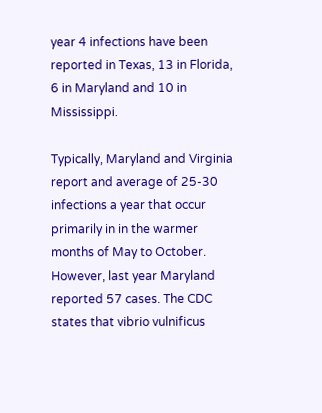year 4 infections have been reported in Texas, 13 in Florida, 6 in Maryland and 10 in Mississippi.

Typically, Maryland and Virginia report and average of 25-30 infections a year that occur primarily in in the warmer months of May to October. However, last year Maryland reported 57 cases. The CDC states that vibrio vulnificus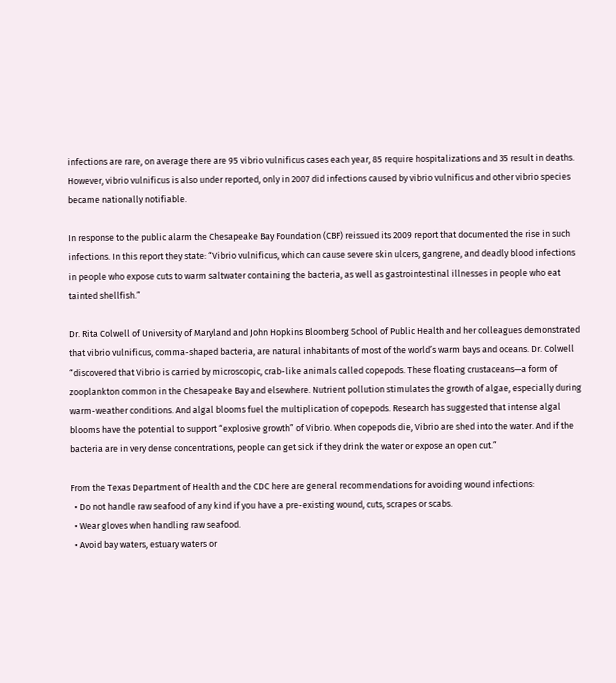infections are rare, on average there are 95 vibrio vulnificus cases each year, 85 require hospitalizations and 35 result in deaths. However, vibrio vulnificus is also under reported, only in 2007 did infections caused by vibrio vulnificus and other vibrio species became nationally notifiable.

In response to the public alarm the Chesapeake Bay Foundation (CBF) reissued its 2009 report that documented the rise in such infections. In this report they state: “Vibrio vulnificus, which can cause severe skin ulcers, gangrene, and deadly blood infections in people who expose cuts to warm saltwater containing the bacteria, as well as gastrointestinal illnesses in people who eat tainted shellfish.”

Dr. Rita Colwell of University of Maryland and John Hopkins Bloomberg School of Public Health and her colleagues demonstrated that vibrio vulnificus, comma-shaped bacteria, are natural inhabitants of most of the world’s warm bays and oceans. Dr. Colwell “discovered that Vibrio is carried by microscopic, crab-like animals called copepods. These floating crustaceans—a form of zooplankton common in the Chesapeake Bay and elsewhere. Nutrient pollution stimulates the growth of algae, especially during warm-weather conditions. And algal blooms fuel the multiplication of copepods. Research has suggested that intense algal blooms have the potential to support “explosive growth” of Vibrio. When copepods die, Vibrio are shed into the water. And if the bacteria are in very dense concentrations, people can get sick if they drink the water or expose an open cut.”

From the Texas Department of Health and the CDC here are general recommendations for avoiding wound infections:
  • Do not handle raw seafood of any kind if you have a pre-existing wound, cuts, scrapes or scabs.
  • Wear gloves when handling raw seafood.
  • Avoid bay waters, estuary waters or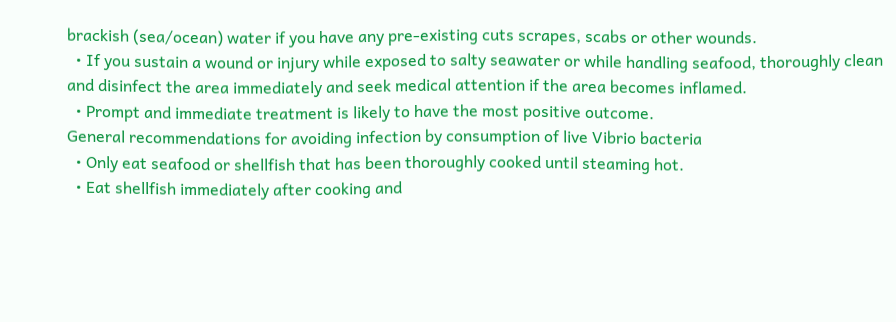brackish (sea/ocean) water if you have any pre-existing cuts scrapes, scabs or other wounds.
  • If you sustain a wound or injury while exposed to salty seawater or while handling seafood, thoroughly clean and disinfect the area immediately and seek medical attention if the area becomes inflamed.
  • Prompt and immediate treatment is likely to have the most positive outcome.
General recommendations for avoiding infection by consumption of live Vibrio bacteria
  • Only eat seafood or shellfish that has been thoroughly cooked until steaming hot.
  • Eat shellfish immediately after cooking and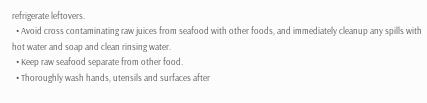refrigerate leftovers.
  • Avoid cross contaminating raw juices from seafood with other foods, and immediately cleanup any spills with hot water and soap and clean rinsing water.
  • Keep raw seafood separate from other food.
  • Thoroughly wash hands, utensils and surfaces after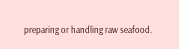preparing or handling raw seafood.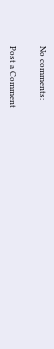No comments:

Post a Comment